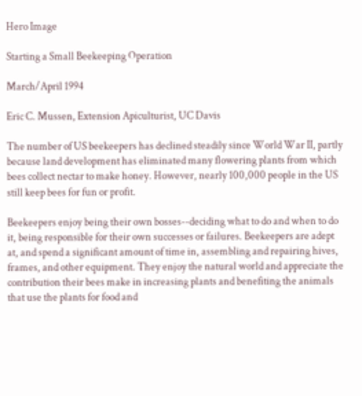Hero Image

Starting a Small Beekeeping Operation

March/April 1994

Eric C. Mussen, Extension Apiculturist, UC Davis

The number of US beekeepers has declined steadily since World War II, partly because land development has eliminated many flowering plants from which bees collect nectar to make honey. However, nearly 100,000 people in the US still keep bees for fun or profit.

Beekeepers enjoy being their own bosses--deciding what to do and when to do it, being responsible for their own successes or failures. Beekeepers are adept at, and spend a significant amount of time in, assembling and repairing hives, frames, and other equipment. They enjoy the natural world and appreciate the contribution their bees make in increasing plants and benefiting the animals that use the plants for food and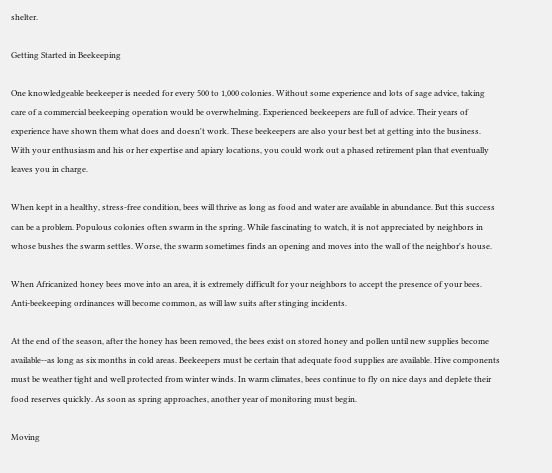shelter.

Getting Started in Beekeeping

One knowledgeable beekeeper is needed for every 500 to 1,000 colonies. Without some experience and lots of sage advice, taking care of a commercial beekeeping operation would be overwhelming. Experienced beekeepers are full of advice. Their years of experience have shown them what does and doesn't work. These beekeepers are also your best bet at getting into the business. With your enthusiasm and his or her expertise and apiary locations, you could work out a phased retirement plan that eventually leaves you in charge.

When kept in a healthy, stress-free condition, bees will thrive as long as food and water are available in abundance. But this success can be a problem. Populous colonies often swarm in the spring. While fascinating to watch, it is not appreciated by neighbors in whose bushes the swarm settles. Worse, the swarm sometimes finds an opening and moves into the wall of the neighbor's house.

When Africanized honey bees move into an area, it is extremely difficult for your neighbors to accept the presence of your bees. Anti-beekeeping ordinances will become common, as will law suits after stinging incidents.

At the end of the season, after the honey has been removed, the bees exist on stored honey and pollen until new supplies become available--as long as six months in cold areas. Beekeepers must be certain that adequate food supplies are available. Hive components must be weather tight and well protected from winter winds. In warm climates, bees continue to fly on nice days and deplete their food reserves quickly. As soon as spring approaches, another year of monitoring must begin.

Moving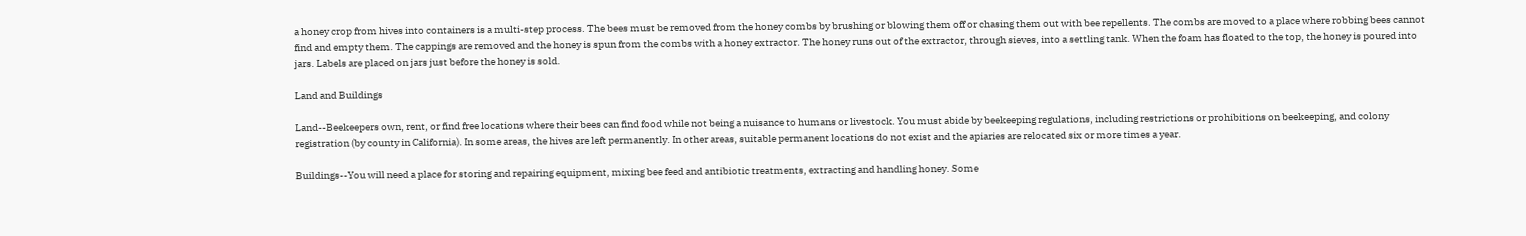a honey crop from hives into containers is a multi-step process. The bees must be removed from the honey combs by brushing or blowing them off or chasing them out with bee repellents. The combs are moved to a place where robbing bees cannot find and empty them. The cappings are removed and the honey is spun from the combs with a honey extractor. The honey runs out of the extractor, through sieves, into a settling tank. When the foam has floated to the top, the honey is poured into jars. Labels are placed on jars just before the honey is sold.

Land and Buildings

Land--Beekeepers own, rent, or find free locations where their bees can find food while not being a nuisance to humans or livestock. You must abide by beekeeping regulations, including restrictions or prohibitions on beekeeping, and colony registration (by county in California). In some areas, the hives are left permanently. In other areas, suitable permanent locations do not exist and the apiaries are relocated six or more times a year.

Buildings--You will need a place for storing and repairing equipment, mixing bee feed and antibiotic treatments, extracting and handling honey. Some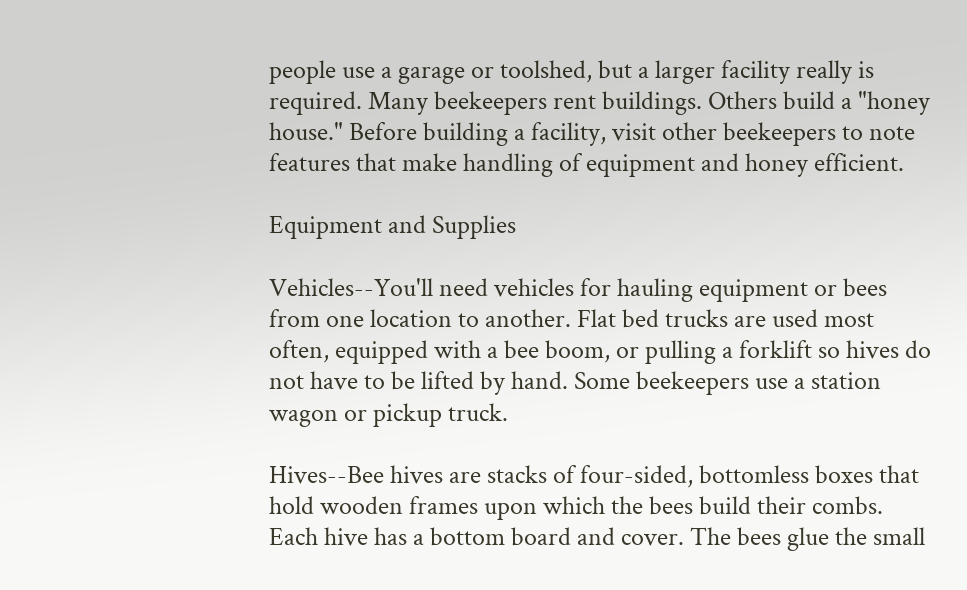people use a garage or toolshed, but a larger facility really is required. Many beekeepers rent buildings. Others build a "honey house." Before building a facility, visit other beekeepers to note features that make handling of equipment and honey efficient.

Equipment and Supplies

Vehicles--You'll need vehicles for hauling equipment or bees from one location to another. Flat bed trucks are used most often, equipped with a bee boom, or pulling a forklift so hives do not have to be lifted by hand. Some beekeepers use a station wagon or pickup truck.

Hives--Bee hives are stacks of four-sided, bottomless boxes that hold wooden frames upon which the bees build their combs. Each hive has a bottom board and cover. The bees glue the small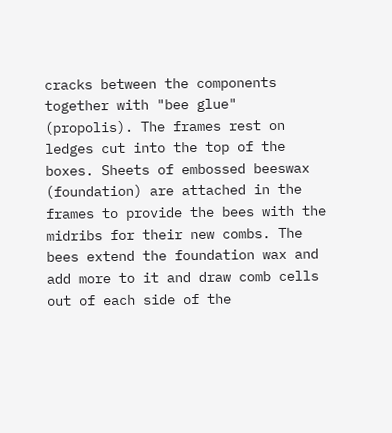cracks between the components together with "bee glue" (propolis). The frames rest on ledges cut into the top of the boxes. Sheets of embossed beeswax (foundation) are attached in the frames to provide the bees with the midribs for their new combs. The bees extend the foundation wax and add more to it and draw comb cells out of each side of the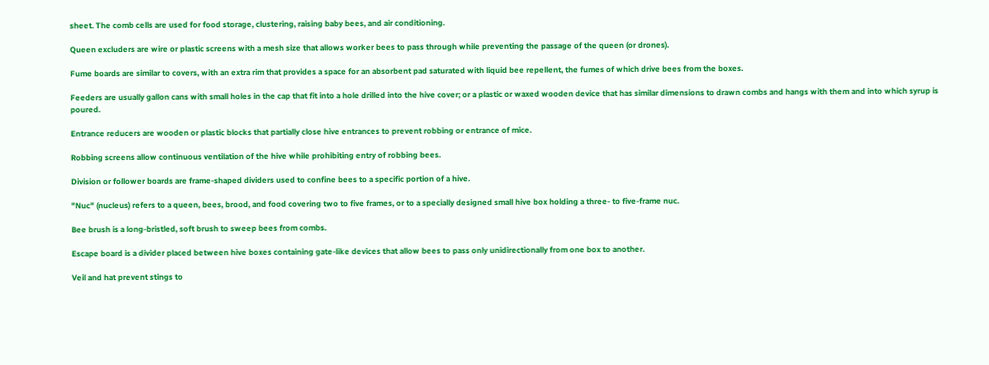sheet. The comb cells are used for food storage, clustering, raising baby bees, and air conditioning.

Queen excluders are wire or plastic screens with a mesh size that allows worker bees to pass through while preventing the passage of the queen (or drones).

Fume boards are similar to covers, with an extra rim that provides a space for an absorbent pad saturated with liquid bee repellent, the fumes of which drive bees from the boxes.

Feeders are usually gallon cans with small holes in the cap that fit into a hole drilled into the hive cover; or a plastic or waxed wooden device that has similar dimensions to drawn combs and hangs with them and into which syrup is poured.

Entrance reducers are wooden or plastic blocks that partially close hive entrances to prevent robbing or entrance of mice.

Robbing screens allow continuous ventilation of the hive while prohibiting entry of robbing bees.

Division or follower boards are frame-shaped dividers used to confine bees to a specific portion of a hive.

"Nuc" (nucleus) refers to a queen, bees, brood, and food covering two to five frames, or to a specially designed small hive box holding a three- to five-frame nuc.

Bee brush is a long-bristled, soft brush to sweep bees from combs.

Escape board is a divider placed between hive boxes containing gate-like devices that allow bees to pass only unidirectionally from one box to another.

Veil and hat prevent stings to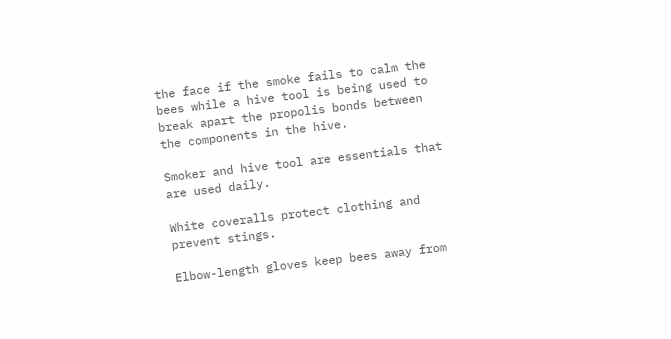the face if the smoke fails to calm the bees while a hive tool is being used to break apart the propolis bonds between the components in the hive.

Smoker and hive tool are essentials that are used daily.

White coveralls protect clothing and prevent stings.

Elbow-length gloves keep bees away from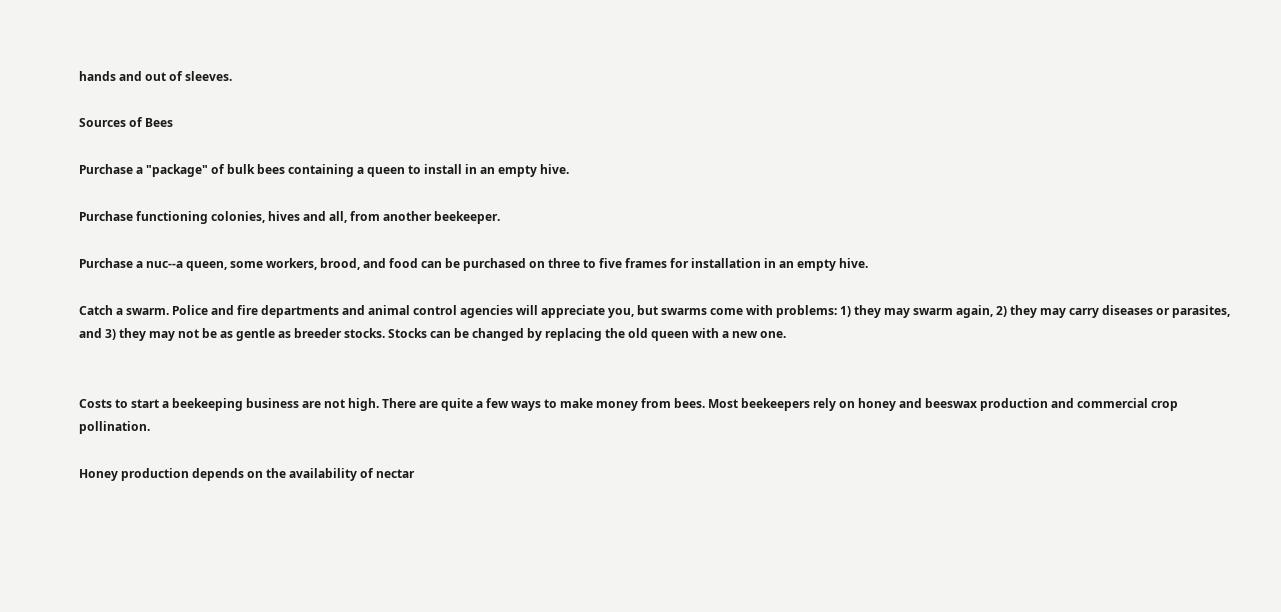hands and out of sleeves.

Sources of Bees

Purchase a "package" of bulk bees containing a queen to install in an empty hive.

Purchase functioning colonies, hives and all, from another beekeeper.

Purchase a nuc--a queen, some workers, brood, and food can be purchased on three to five frames for installation in an empty hive.

Catch a swarm. Police and fire departments and animal control agencies will appreciate you, but swarms come with problems: 1) they may swarm again, 2) they may carry diseases or parasites, and 3) they may not be as gentle as breeder stocks. Stocks can be changed by replacing the old queen with a new one.


Costs to start a beekeeping business are not high. There are quite a few ways to make money from bees. Most beekeepers rely on honey and beeswax production and commercial crop pollination.

Honey production depends on the availability of nectar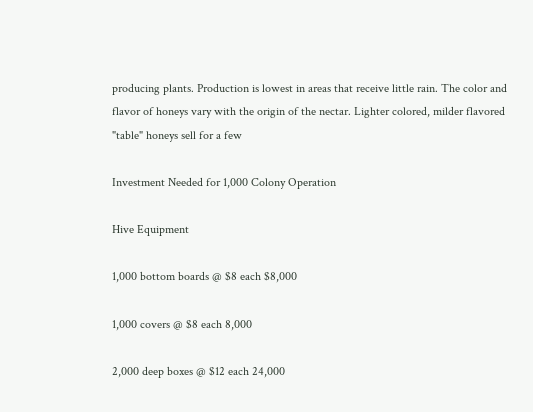producing plants. Production is lowest in areas that receive little rain. The color and flavor of honeys vary with the origin of the nectar. Lighter colored, milder flavored "table" honeys sell for a few

Investment Needed for 1,000 Colony Operation

Hive Equipment

1,000 bottom boards @ $8 each $8,000

1,000 covers @ $8 each 8,000

2,000 deep boxes @ $12 each 24,000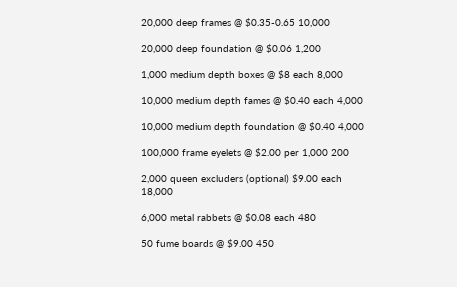20,000 deep frames @ $0.35-0.65 10,000

20,000 deep foundation @ $0.06 1,200

1,000 medium depth boxes @ $8 each 8,000

10,000 medium depth fames @ $0.40 each 4,000

10,000 medium depth foundation @ $0.40 4,000

100,000 frame eyelets @ $2.00 per 1,000 200

2,000 queen excluders (optional) $9.00 each 18,000

6,000 metal rabbets @ $0.08 each 480

50 fume boards @ $9.00 450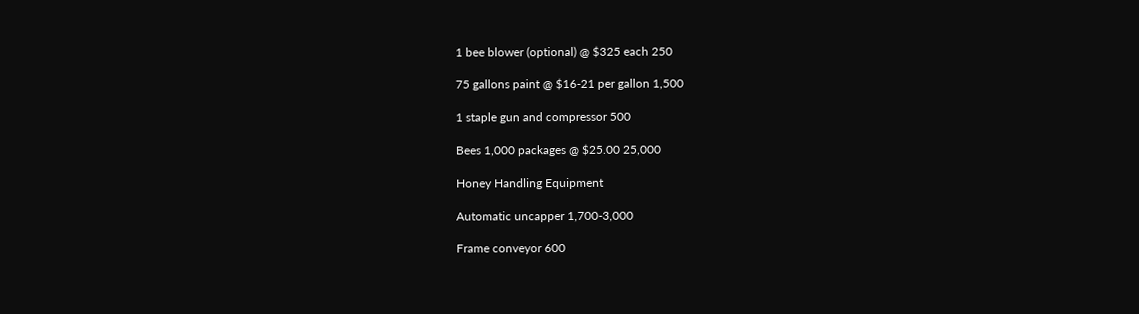1 bee blower (optional) @ $325 each 250

75 gallons paint @ $16-21 per gallon 1,500

1 staple gun and compressor 500

Bees 1,000 packages @ $25.00 25,000

Honey Handling Equipment

Automatic uncapper 1,700-3,000

Frame conveyor 600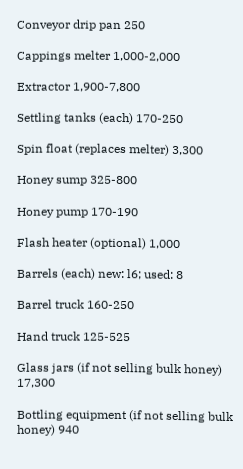Conveyor drip pan 250

Cappings melter 1,000-2,000

Extractor 1,900-7,800

Settling tanks (each) 170-250

Spin float (replaces melter) 3,300

Honey sump 325-800

Honey pump 170-190

Flash heater (optional) 1,000

Barrels (each) new: l6; used: 8

Barrel truck 160-250

Hand truck 125-525

Glass jars (if not selling bulk honey) 17,300

Bottling equipment (if not selling bulk honey) 940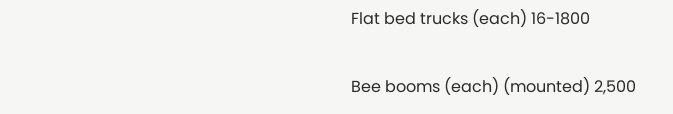Flat bed trucks (each) 16-1800

Bee booms (each) (mounted) 2,500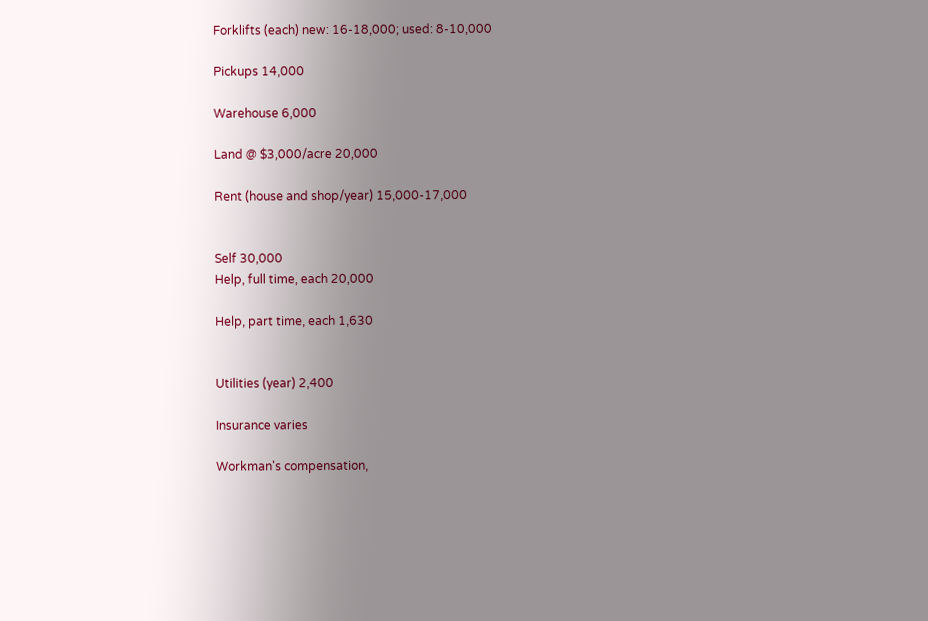Forklifts (each) new: 16-18,000; used: 8-10,000

Pickups 14,000

Warehouse 6,000

Land @ $3,000/acre 20,000

Rent (house and shop/year) 15,000-17,000


Self 30,000
Help, full time, each 20,000

Help, part time, each 1,630


Utilities (year) 2,400

Insurance varies

Workman's compensation,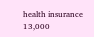health insurance 13,000